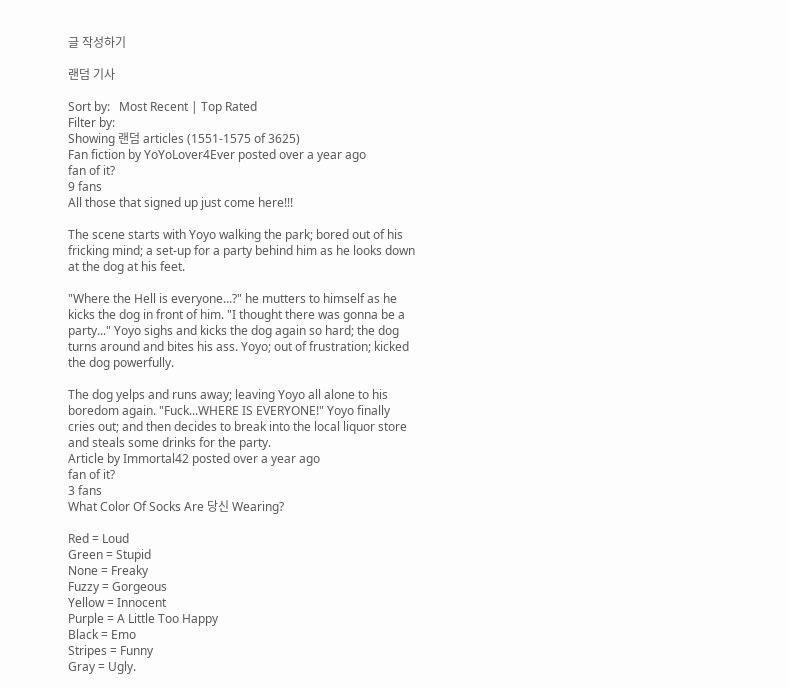글 작성하기

랜덤 기사

Sort by:   Most Recent | Top Rated
Filter by:
Showing 랜덤 articles (1551-1575 of 3625)
Fan fiction by YoYoLover4Ever posted over a year ago
fan of it?
9 fans
All those that signed up just come here!!!

The scene starts with Yoyo walking the park; bored out of his fricking mind; a set-up for a party behind him as he looks down at the dog at his feet.

"Where the Hell is everyone...?" he mutters to himself as he kicks the dog in front of him. "I thought there was gonna be a party..." Yoyo sighs and kicks the dog again so hard; the dog turns around and bites his ass. Yoyo; out of frustration; kicked the dog powerfully.

The dog yelps and runs away; leaving Yoyo all alone to his boredom again. "Fuck...WHERE IS EVERYONE!" Yoyo finally cries out; and then decides to break into the local liquor store and steals some drinks for the party.
Article by Immortal42 posted over a year ago
fan of it?
3 fans
What Color Of Socks Are 당신 Wearing?

Red = Loud
Green = Stupid
None = Freaky
Fuzzy = Gorgeous
Yellow = Innocent
Purple = A Little Too Happy
Black = Emo
Stripes = Funny
Gray = Ugly.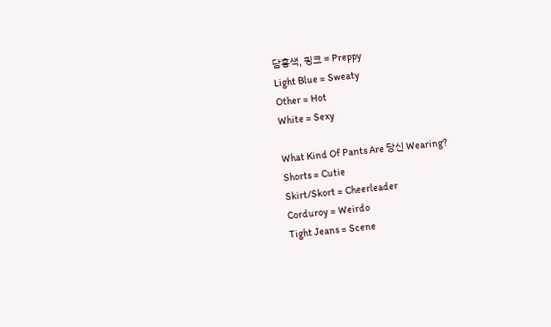담홍색, 핑크 = Preppy
Light Blue = Sweaty
Other = Hot
White = Sexy

What Kind Of Pants Are 당신 Wearing?
Shorts = Cutie
Skirt/Skort = Cheerleader
Corduroy = Weirdo
Tight Jeans = Scene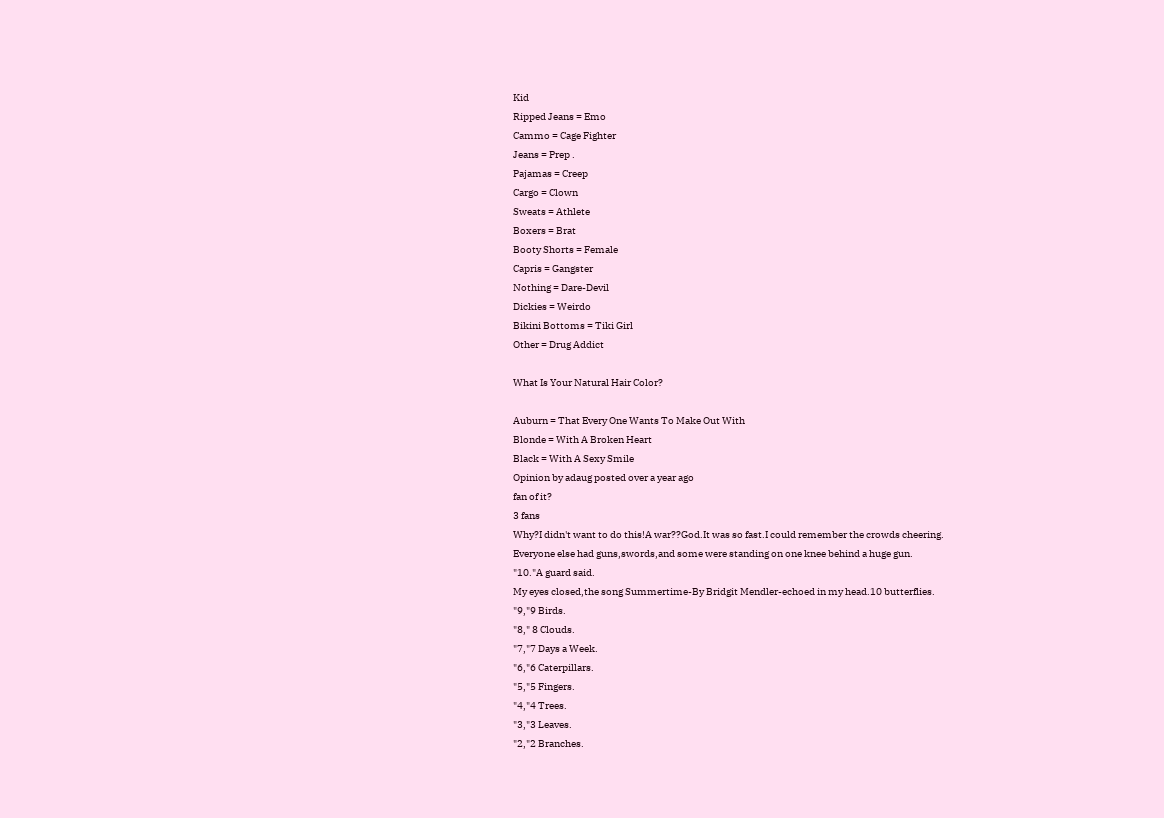Kid
Ripped Jeans = Emo
Cammo = Cage Fighter
Jeans = Prep .
Pajamas = Creep
Cargo = Clown
Sweats = Athlete
Boxers = Brat
Booty Shorts = Female
Capris = Gangster
Nothing = Dare-Devil
Dickies = Weirdo
Bikini Bottoms = Tiki Girl
Other = Drug Addict

What Is Your Natural Hair Color?

Auburn = That Every One Wants To Make Out With
Blonde = With A Broken Heart
Black = With A Sexy Smile
Opinion by adaug posted over a year ago
fan of it?
3 fans
Why?I didn't want to do this!A war??God.It was so fast.I could remember the crowds cheering.
Everyone else had guns,swords,and some were standing on one knee behind a huge gun.
"10."A guard said.
My eyes closed,the song Summertime-By Bridgit Mendler-echoed in my head.10 butterflies.
"9,"9 Birds.
"8," 8 Clouds.
"7,"7 Days a Week.
"6,"6 Caterpillars.
"5,"5 Fingers.
"4,"4 Trees.
"3,"3 Leaves.
"2,"2 Branches.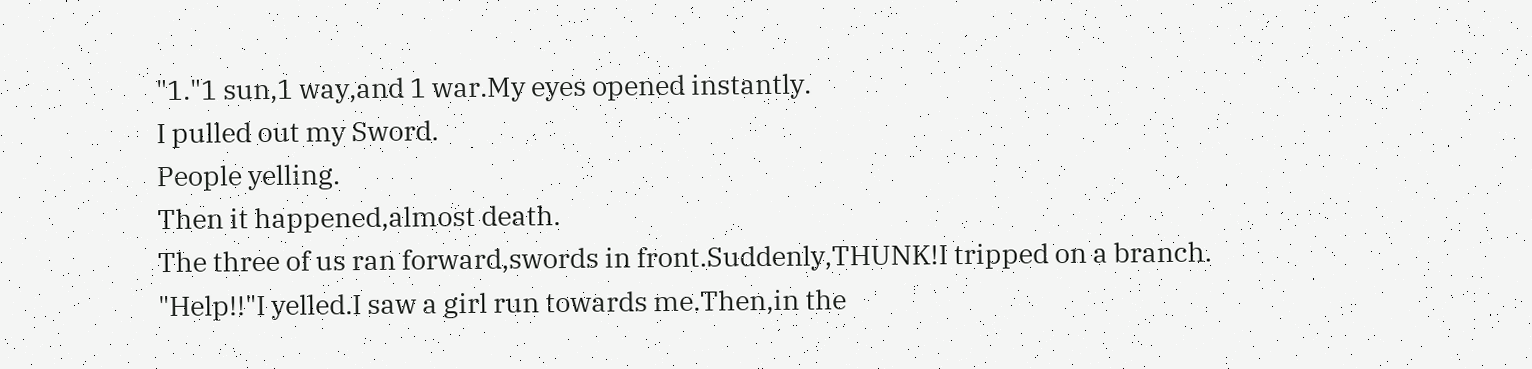"1."1 sun,1 way,and 1 war.My eyes opened instantly.
I pulled out my Sword.
People yelling.
Then it happened,almost death.
The three of us ran forward,swords in front.Suddenly,THUNK!I tripped on a branch.
"Help!!"I yelled.I saw a girl run towards me.Then,in the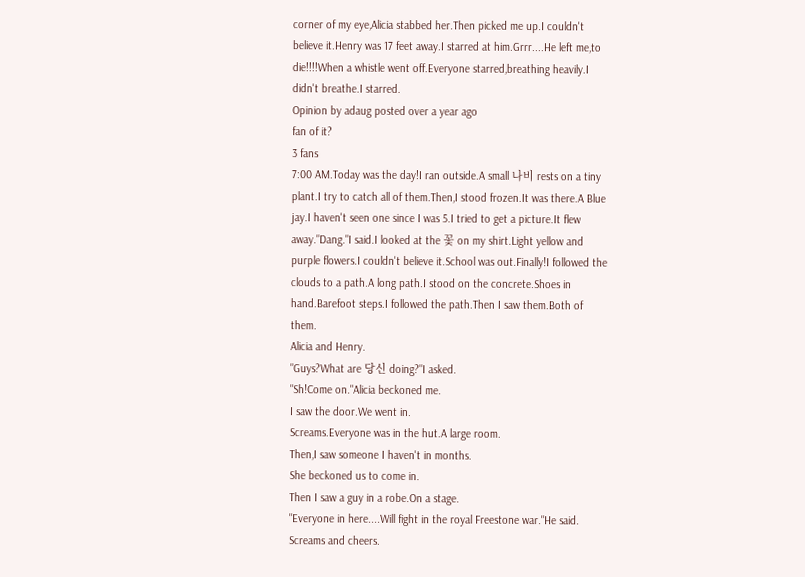corner of my eye,Alicia stabbed her.Then picked me up.I couldn't believe it.Henry was 17 feet away.I starred at him.Grrr....He left me,to die!!!!When a whistle went off.Everyone starred,breathing heavily.I didn't breathe.I starred.
Opinion by adaug posted over a year ago
fan of it?
3 fans
7:00 AM.Today was the day!I ran outside.A small 나비 rests on a tiny plant.I try to catch all of them.Then,I stood frozen.It was there.A Blue jay.I haven't seen one since I was 5.I tried to get a picture.It flew away."Dang."I said.I looked at the 꽃 on my shirt.Light yellow and purple flowers.I couldn't believe it.School was out.Finally!I followed the clouds to a path.A long path.I stood on the concrete.Shoes in hand.Barefoot steps.I followed the path.Then I saw them.Both of them.
Alicia and Henry.
"Guys?What are 당신 doing?"I asked.
"Sh!Come on."Alicia beckoned me.
I saw the door.We went in.
Screams.Everyone was in the hut.A large room.
Then,I saw someone I haven't in months.
She beckoned us to come in.
Then I saw a guy in a robe.On a stage.
"Everyone in here....Will fight in the royal Freestone war."He said.
Screams and cheers.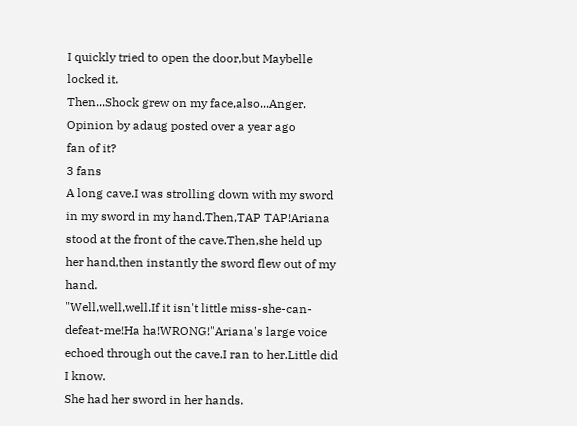I quickly tried to open the door,but Maybelle locked it.
Then...Shock grew on my face,also...Anger.
Opinion by adaug posted over a year ago
fan of it?
3 fans
A long cave.I was strolling down with my sword in my sword in my hand.Then,TAP TAP!Ariana stood at the front of the cave.Then,she held up her hand,then instantly the sword flew out of my hand.
"Well,well,well.If it isn't little miss-she-can-defeat-me!Ha ha!WRONG!"Ariana's large voice echoed through out the cave.I ran to her.Little did I know.
She had her sword in her hands.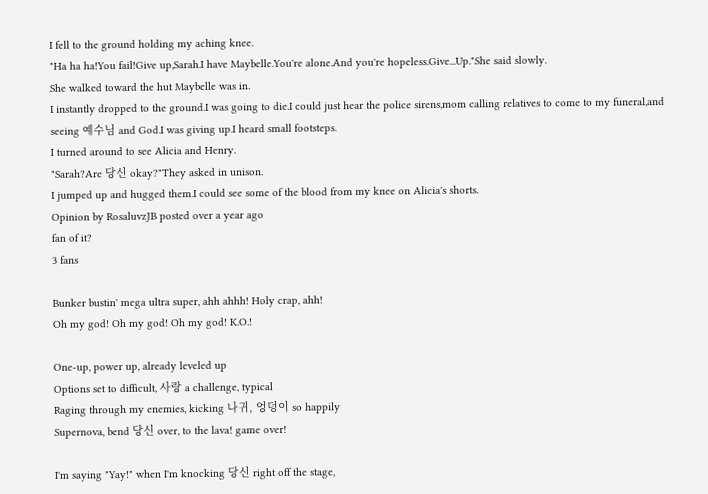I fell to the ground holding my aching knee.
"Ha ha ha!You fail!Give up,Sarah.I have Maybelle.You're alone.And you're hopeless.Give...Up."She said slowly.
She walked toward the hut Maybelle was in.
I instantly dropped to the ground.I was going to die.I could just hear the police sirens,mom calling relatives to come to my funeral,and seeing 예수님 and God.I was giving up.I heard small footsteps.
I turned around to see Alicia and Henry.
"Sarah?Are 당신 okay?"They asked in unison.
I jumped up and hugged them.I could see some of the blood from my knee on Alicia's shorts.
Opinion by RosaluvzJB posted over a year ago
fan of it?
3 fans

Bunker bustin' mega ultra super, ahh ahhh! Holy crap, ahh!
Oh my god! Oh my god! Oh my god! K.O.!

One-up, power up, already leveled up
Options set to difficult, 사랑 a challenge, typical
Raging through my enemies, kicking 나귀, 엉덩이 so happily
Supernova, bend 당신 over, to the lava! game over!

I'm saying "Yay!" when I'm knocking 당신 right off the stage,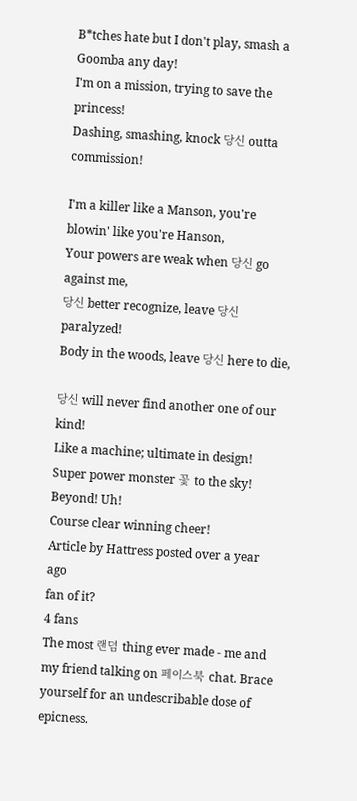B*tches hate but I don't play, smash a Goomba any day!
I'm on a mission, trying to save the princess!
Dashing, smashing, knock 당신 outta commission!

I'm a killer like a Manson, you're blowin' like you're Hanson,
Your powers are weak when 당신 go against me,
당신 better recognize, leave 당신 paralyzed!
Body in the woods, leave 당신 here to die,

당신 will never find another one of our kind!
Like a machine; ultimate in design!
Super power monster 꽃 to the sky!
Beyond! Uh!
Course clear winning cheer!
Article by Hattress posted over a year ago
fan of it?
4 fans
The most 랜덤 thing ever made - me and my friend talking on 페이스북 chat. Brace yourself for an undescribable dose of epicness.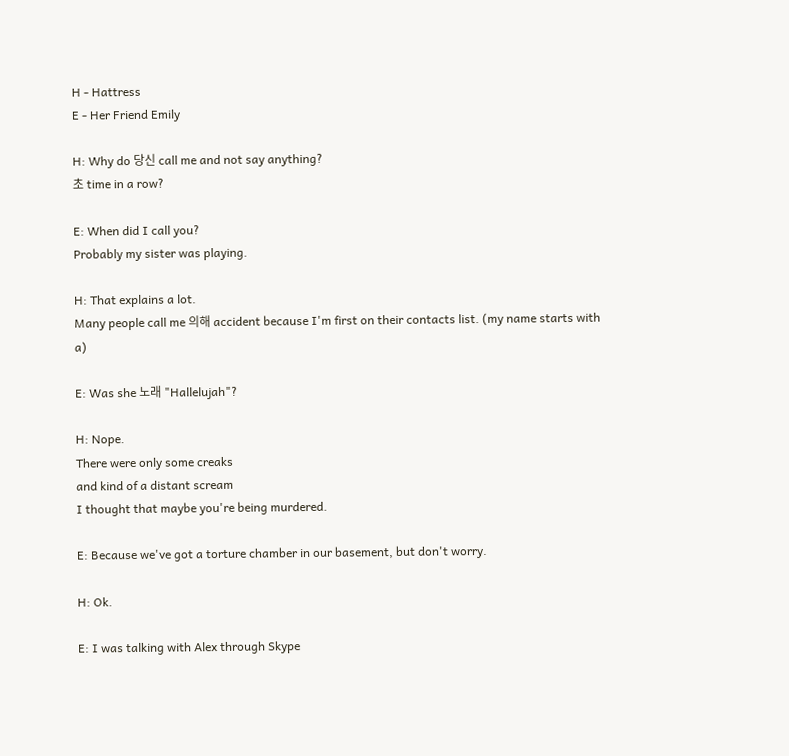H - Hattress
E - Her Friend Emily

H: Why do 당신 call me and not say anything?
초 time in a row?

E: When did I call you?
Probably my sister was playing.

H: That explains a lot.
Many people call me 의해 accident because I'm first on their contacts list. (my name starts with a)

E: Was she 노래 "Hallelujah"?

H: Nope.
There were only some creaks
and kind of a distant scream
I thought that maybe you're being murdered.

E: Because we've got a torture chamber in our basement, but don't worry.

H: Ok.

E: I was talking with Alex through Skype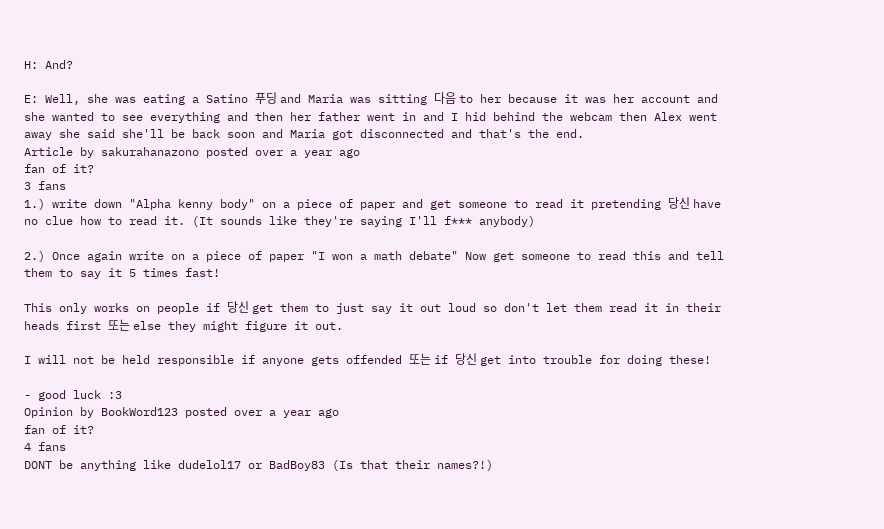H: And?

E: Well, she was eating a Satino 푸딩 and Maria was sitting 다음 to her because it was her account and she wanted to see everything and then her father went in and I hid behind the webcam then Alex went away she said she'll be back soon and Maria got disconnected and that's the end.
Article by sakurahanazono posted over a year ago
fan of it?
3 fans
1.) write down "Alpha kenny body" on a piece of paper and get someone to read it pretending 당신 have no clue how to read it. (It sounds like they're saying I'll f*** anybody)

2.) Once again write on a piece of paper "I won a math debate" Now get someone to read this and tell them to say it 5 times fast!

This only works on people if 당신 get them to just say it out loud so don't let them read it in their heads first 또는 else they might figure it out.

I will not be held responsible if anyone gets offended 또는 if 당신 get into trouble for doing these!

- good luck :3
Opinion by BookWord123 posted over a year ago
fan of it?
4 fans
DONT be anything like dudelol17 or BadBoy83 (Is that their names?!)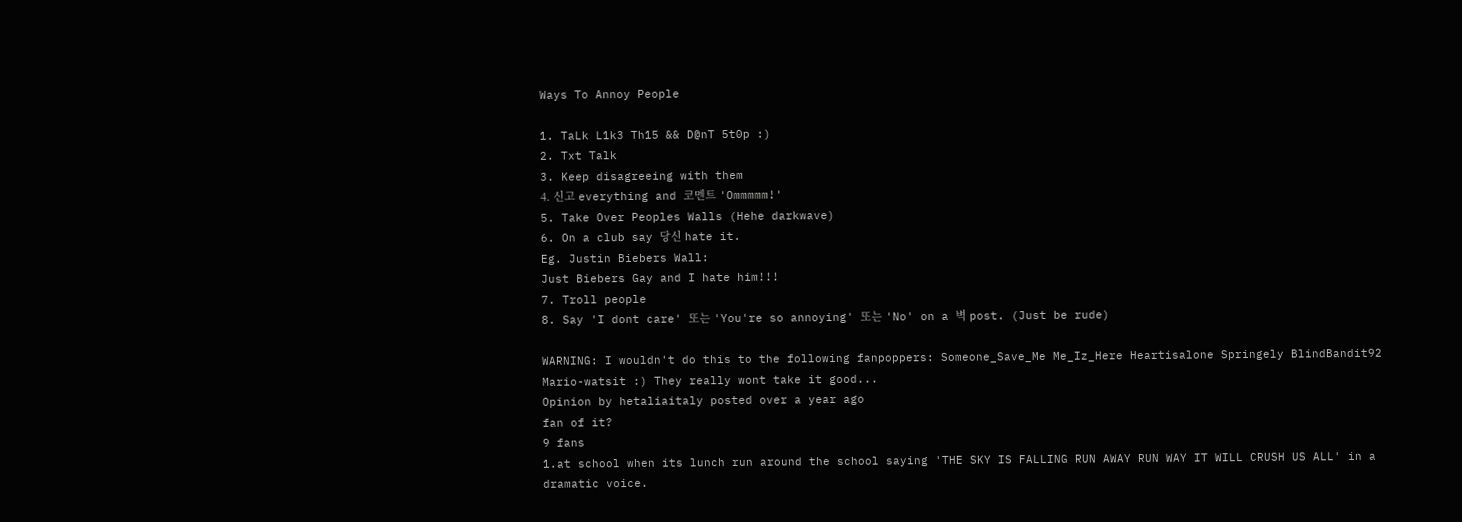Ways To Annoy People

1. TaLk L1k3 Th15 && D@nT 5t0p :)
2. Txt Talk
3. Keep disagreeing with them
4. 신고 everything and 코멘트 'Ommmmm!'
5. Take Over Peoples Walls (Hehe darkwave)
6. On a club say 당신 hate it.
Eg. Justin Biebers Wall:
Just Biebers Gay and I hate him!!!
7. Troll people
8. Say 'I dont care' 또는 'You're so annoying' 또는 'No' on a 벽 post. (Just be rude)

WARNING: I wouldn't do this to the following fanpoppers: Someone_Save_Me Me_Iz_Here Heartisalone Springely BlindBandit92 Mario-watsit :) They really wont take it good...
Opinion by hetaliaitaly posted over a year ago
fan of it?
9 fans
1.at school when its lunch run around the school saying 'THE SKY IS FALLING RUN AWAY RUN WAY IT WILL CRUSH US ALL' in a dramatic voice.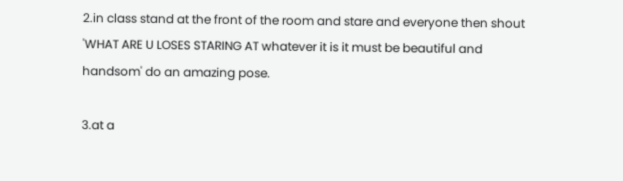2.in class stand at the front of the room and stare and everyone then shout 'WHAT ARE U LOSES STARING AT whatever it is it must be beautiful and handsom' do an amazing pose.

3.at a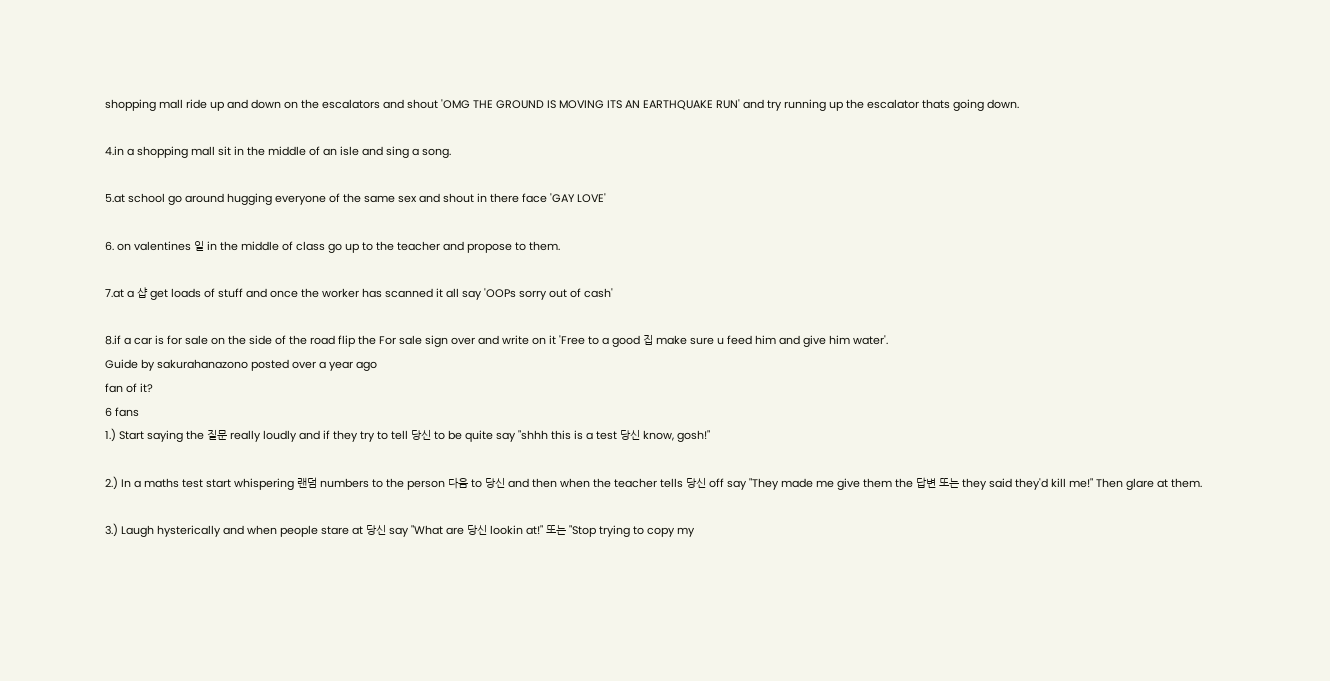shopping mall ride up and down on the escalators and shout 'OMG THE GROUND IS MOVING ITS AN EARTHQUAKE RUN' and try running up the escalator thats going down.

4.in a shopping mall sit in the middle of an isle and sing a song.

5.at school go around hugging everyone of the same sex and shout in there face 'GAY LOVE'

6. on valentines 일 in the middle of class go up to the teacher and propose to them.

7.at a 샵 get loads of stuff and once the worker has scanned it all say 'OOPs sorry out of cash'

8.if a car is for sale on the side of the road flip the For sale sign over and write on it 'Free to a good 집 make sure u feed him and give him water'.
Guide by sakurahanazono posted over a year ago
fan of it?
6 fans
1.) Start saying the 질문 really loudly and if they try to tell 당신 to be quite say "shhh this is a test 당신 know, gosh!"

2.) In a maths test start whispering 랜덤 numbers to the person 다음 to 당신 and then when the teacher tells 당신 off say "They made me give them the 답변 또는 they said they'd kill me!" Then glare at them.

3.) Laugh hysterically and when people stare at 당신 say "What are 당신 lookin at!" 또는 "Stop trying to copy my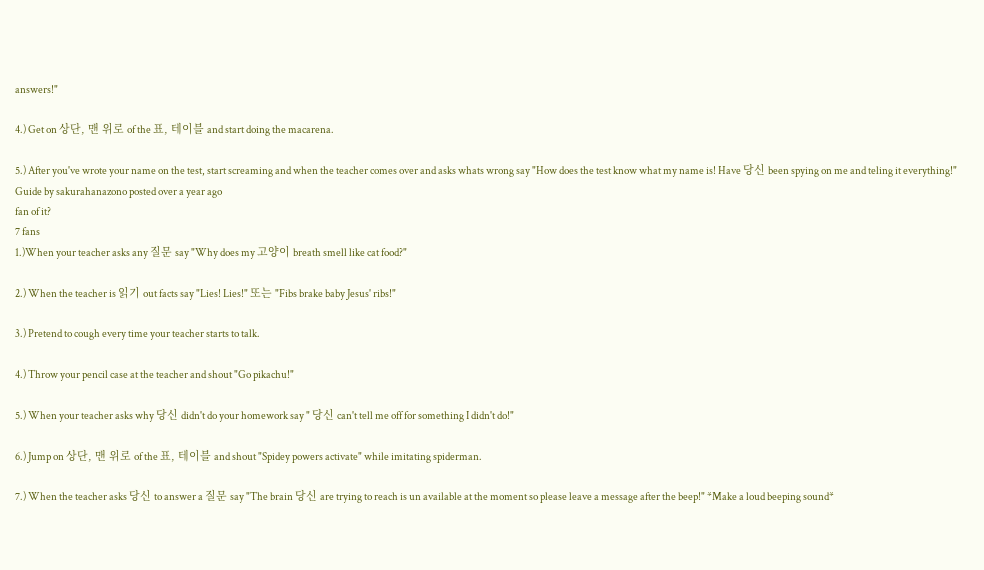answers!"

4.) Get on 상단, 맨 위로 of the 표, 테이블 and start doing the macarena.

5.) After you've wrote your name on the test, start screaming and when the teacher comes over and asks whats wrong say "How does the test know what my name is! Have 당신 been spying on me and teling it everything!"
Guide by sakurahanazono posted over a year ago
fan of it?
7 fans
1.)When your teacher asks any 질문 say "Why does my 고양이 breath smell like cat food?"

2.) When the teacher is 읽기 out facts say "Lies! Lies!" 또는 "Fibs brake baby Jesus' ribs!"

3.) Pretend to cough every time your teacher starts to talk.

4.) Throw your pencil case at the teacher and shout "Go pikachu!"

5.) When your teacher asks why 당신 didn't do your homework say " 당신 can't tell me off for something I didn't do!"

6.) Jump on 상단, 맨 위로 of the 표, 테이블 and shout "Spidey powers activate" while imitating spiderman.

7.) When the teacher asks 당신 to answer a 질문 say "The brain 당신 are trying to reach is un available at the moment so please leave a message after the beep!" *Make a loud beeping sound*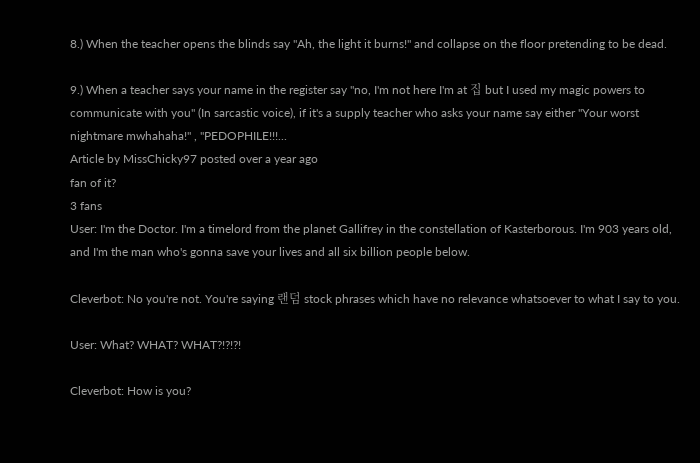8.) When the teacher opens the blinds say "Ah, the light it burns!" and collapse on the floor pretending to be dead.

9.) When a teacher says your name in the register say "no, I'm not here I'm at 집 but I used my magic powers to communicate with you" (In sarcastic voice), if it's a supply teacher who asks your name say either "Your worst nightmare mwhahaha!" , "PEDOPHILE!!!...
Article by MissChicky97 posted over a year ago
fan of it?
3 fans
User: I'm the Doctor. I'm a timelord from the planet Gallifrey in the constellation of Kasterborous. I'm 903 years old, and I'm the man who's gonna save your lives and all six billion people below.

Cleverbot: No you're not. You're saying 랜덤 stock phrases which have no relevance whatsoever to what I say to you.

User: What? WHAT? WHAT?!?!?!

Cleverbot: How is you?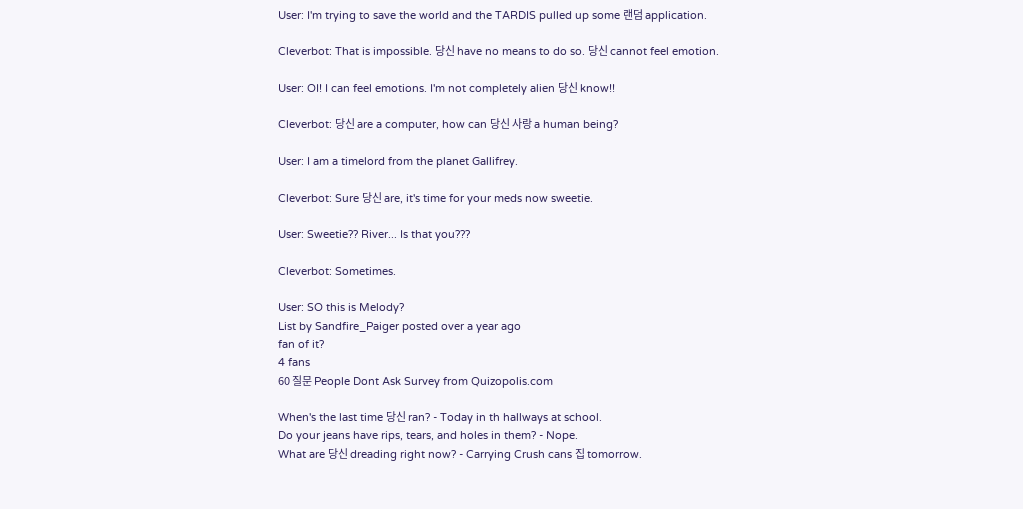User: I'm trying to save the world and the TARDIS pulled up some 랜덤 application.

Cleverbot: That is impossible. 당신 have no means to do so. 당신 cannot feel emotion.

User: OI! I can feel emotions. I'm not completely alien 당신 know!!

Cleverbot: 당신 are a computer, how can 당신 사랑 a human being?

User: I am a timelord from the planet Gallifrey.

Cleverbot: Sure 당신 are, it's time for your meds now sweetie.

User: Sweetie?? River... Is that you???

Cleverbot: Sometimes.

User: SO this is Melody?
List by Sandfire_Paiger posted over a year ago
fan of it?
4 fans
60 질문 People Dont Ask Survey from Quizopolis.com

When's the last time 당신 ran? - Today in th hallways at school.
Do your jeans have rips, tears, and holes in them? - Nope.
What are 당신 dreading right now? - Carrying Crush cans 집 tomorrow.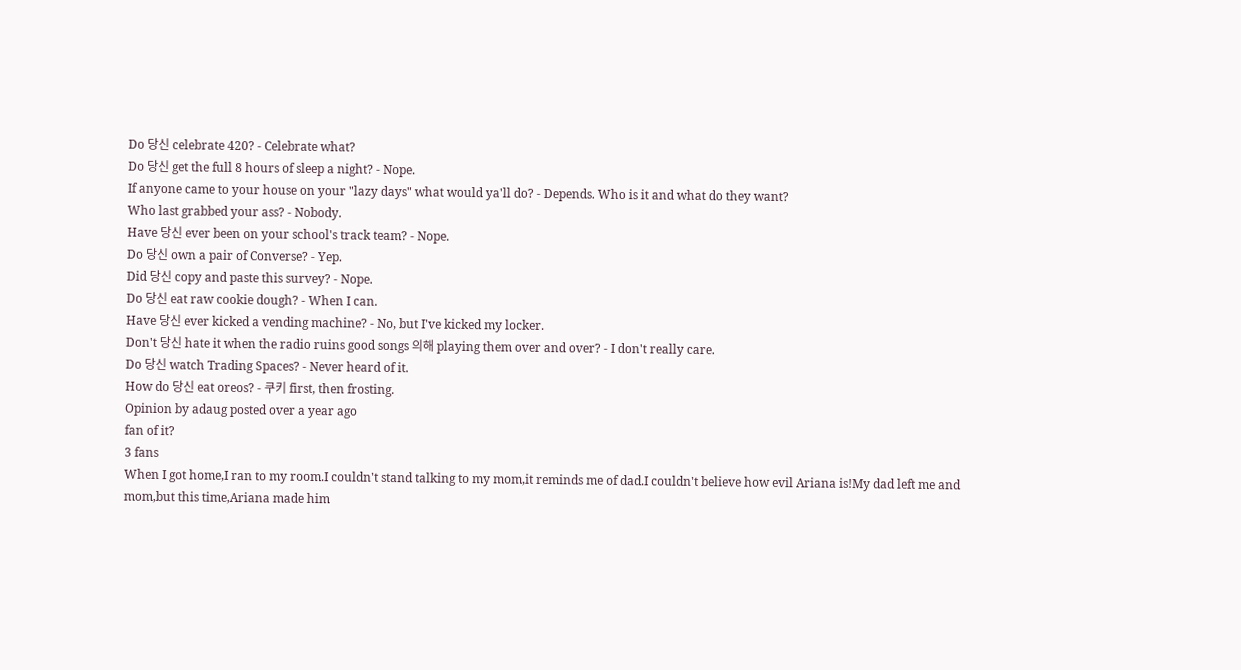Do 당신 celebrate 420? - Celebrate what?
Do 당신 get the full 8 hours of sleep a night? - Nope.
If anyone came to your house on your "lazy days" what would ya'll do? - Depends. Who is it and what do they want?
Who last grabbed your ass? - Nobody.
Have 당신 ever been on your school's track team? - Nope.
Do 당신 own a pair of Converse? - Yep.
Did 당신 copy and paste this survey? - Nope.
Do 당신 eat raw cookie dough? - When I can.
Have 당신 ever kicked a vending machine? - No, but I've kicked my locker.
Don't 당신 hate it when the radio ruins good songs 의해 playing them over and over? - I don't really care.
Do 당신 watch Trading Spaces? - Never heard of it.
How do 당신 eat oreos? - 쿠키 first, then frosting.
Opinion by adaug posted over a year ago
fan of it?
3 fans
When I got home,I ran to my room.I couldn't stand talking to my mom,it reminds me of dad.I couldn't believe how evil Ariana is!My dad left me and mom,but this time,Ariana made him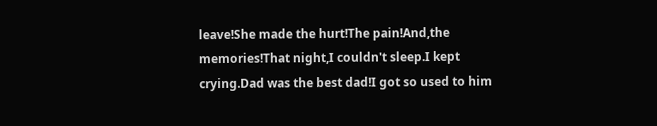leave!She made the hurt!The pain!And,the memories!That night,I couldn't sleep.I kept crying.Dad was the best dad!I got so used to him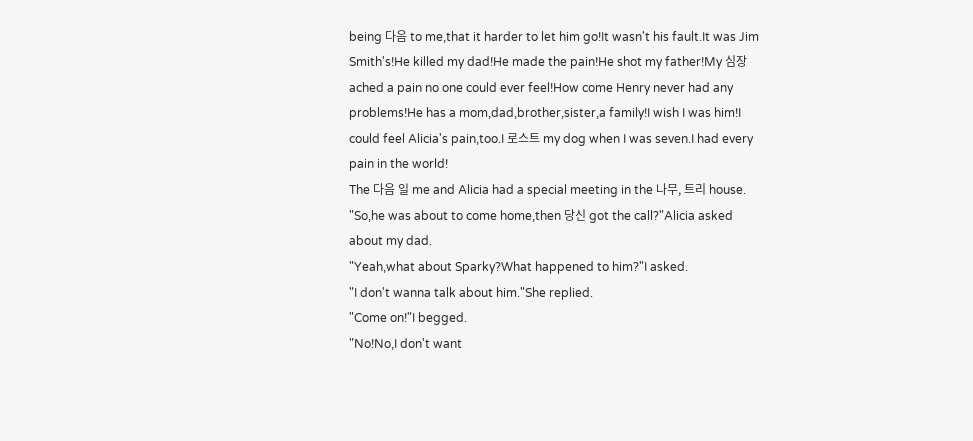being 다음 to me,that it harder to let him go!It wasn't his fault.It was Jim Smith's!He killed my dad!He made the pain!He shot my father!My 심장 ached a pain no one could ever feel!How come Henry never had any problems!He has a mom,dad,brother,sister,a family!I wish I was him!I could feel Alicia's pain,too.I 로스트 my dog when I was seven.I had every pain in the world!
The 다음 일 me and Alicia had a special meeting in the 나무, 트리 house.
"So,he was about to come home,then 당신 got the call?"Alicia asked about my dad.
"Yeah,what about Sparky?What happened to him?"I asked.
"I don't wanna talk about him."She replied.
"Come on!"I begged.
"No!No,I don't want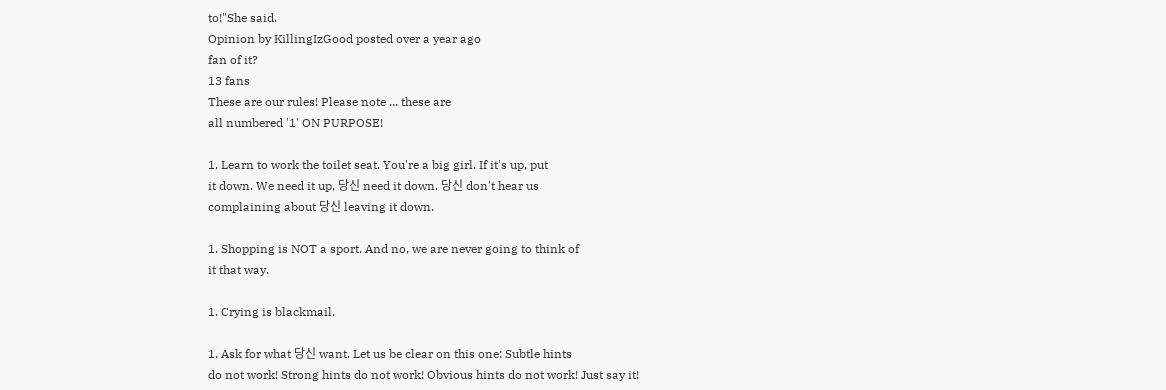to!"She said.
Opinion by KillingIzGood posted over a year ago
fan of it?
13 fans
These are our rules! Please note ... these are
all numbered '1' ON PURPOSE!

1. Learn to work the toilet seat. You're a big girl. If it's up, put
it down. We need it up, 당신 need it down. 당신 don't hear us
complaining about 당신 leaving it down.

1. Shopping is NOT a sport. And no, we are never going to think of
it that way.

1. Crying is blackmail.

1. Ask for what 당신 want. Let us be clear on this one: Subtle hints
do not work! Strong hints do not work! Obvious hints do not work! Just say it!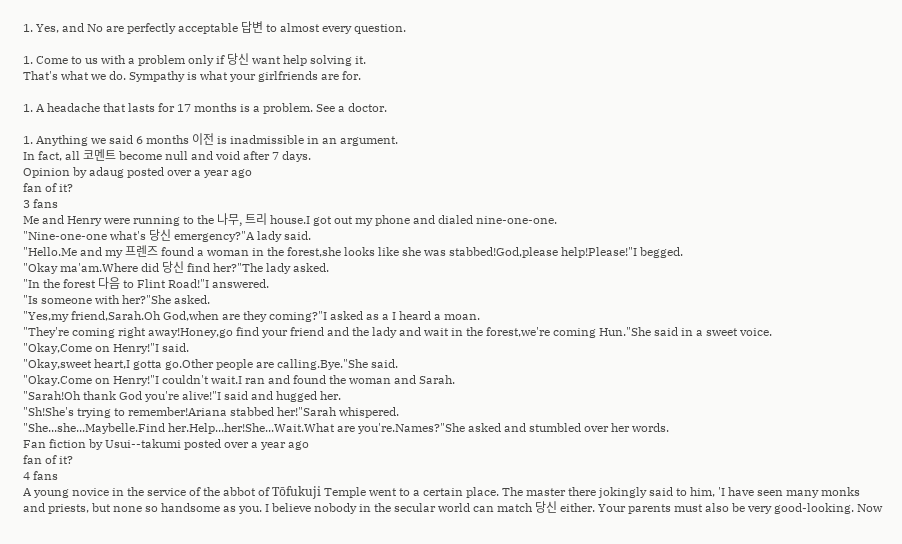1. Yes, and No are perfectly acceptable 답변 to almost every question.

1. Come to us with a problem only if 당신 want help solving it.
That's what we do. Sympathy is what your girlfriends are for.

1. A headache that lasts for 17 months is a problem. See a doctor.

1. Anything we said 6 months 이전 is inadmissible in an argument.
In fact, all 코멘트 become null and void after 7 days.
Opinion by adaug posted over a year ago
fan of it?
3 fans
Me and Henry were running to the 나무, 트리 house.I got out my phone and dialed nine-one-one.
"Nine-one-one what's 당신 emergency?"A lady said.
"Hello.Me and my 프렌즈 found a woman in the forest,she looks like she was stabbed!God,please help!Please!"I begged.
"Okay ma'am.Where did 당신 find her?"The lady asked.
"In the forest 다음 to Flint Road!"I answered.
"Is someone with her?"She asked.
"Yes,my friend,Sarah.Oh God,when are they coming?"I asked as a I heard a moan.
"They're coming right away!Honey,go find your friend and the lady and wait in the forest,we're coming Hun."She said in a sweet voice.
"Okay,Come on Henry!"I said.
"Okay,sweet heart,I gotta go.Other people are calling.Bye."She said.
"Okay.Come on Henry!"I couldn't wait.I ran and found the woman and Sarah.
"Sarah!Oh thank God you're alive!"I said and hugged her.
"Sh!She's trying to remember!Ariana stabbed her!"Sarah whispered.
"She...she...Maybelle.Find her.Help...her!She...Wait.What are you're.Names?"She asked and stumbled over her words.
Fan fiction by Usui--takumi posted over a year ago
fan of it?
4 fans
A young novice in the service of the abbot of Tōfukuji Temple went to a certain place. The master there jokingly said to him, 'I have seen many monks and priests, but none so handsome as you. I believe nobody in the secular world can match 당신 either. Your parents must also be very good-looking. Now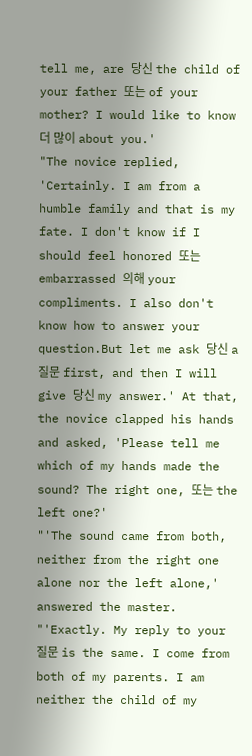tell me, are 당신 the child of your father 또는 of your mother? I would like to know 더 많이 about you.'
"The novice replied, 'Certainly. I am from a humble family and that is my fate. I don't know if I should feel honored 또는 embarrassed 의해 your compliments. I also don't know how to answer your question.But let me ask 당신 a 질문 first, and then I will give 당신 my answer.' At that, the novice clapped his hands and asked, 'Please tell me which of my hands made the sound? The right one, 또는 the left one?'
"'The sound came from both, neither from the right one alone nor the left alone,' answered the master.
"'Exactly. My reply to your 질문 is the same. I come from both of my parents. I am neither the child of my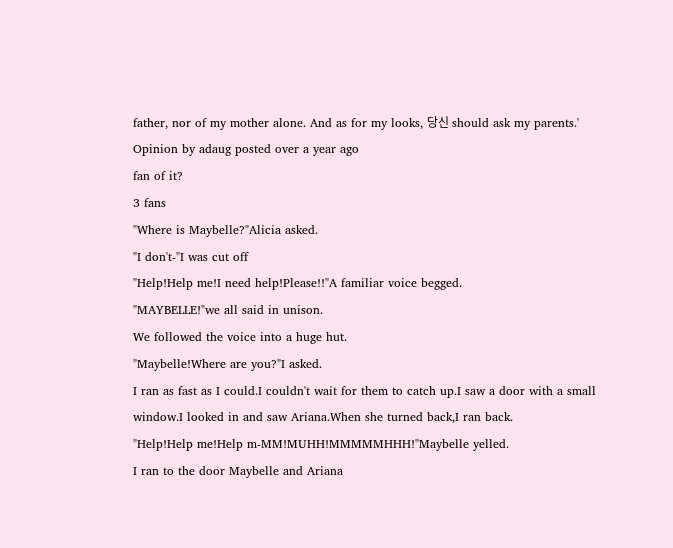father, nor of my mother alone. And as for my looks, 당신 should ask my parents.'
Opinion by adaug posted over a year ago
fan of it?
3 fans
"Where is Maybelle?"Alicia asked.
"I don't-"I was cut off
"Help!Help me!I need help!Please!!"A familiar voice begged.
"MAYBELLE!"we all said in unison.
We followed the voice into a huge hut.
"Maybelle!Where are you?"I asked.
I ran as fast as I could.I couldn't wait for them to catch up.I saw a door with a small window.I looked in and saw Ariana.When she turned back,I ran back.
"Help!Help me!Help m-MM!MUHH!MMMMMHHH!"Maybelle yelled.
I ran to the door Maybelle and Ariana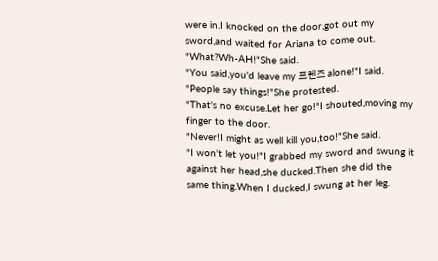were in.I knocked on the door,got out my sword,and waited for Ariana to come out.
"What?Wh-AH!"She said.
"You said,you'd leave my 프렌즈 alone!"I said.
"People say things!"She protested.
"That's no excuse.Let her go!"I shouted,moving my finger to the door.
"Never!I might as well kill you,too!"She said.
"I won't let you!"I grabbed my sword and swung it against her head,she ducked.Then she did the same thing.When I ducked,I swung at her leg.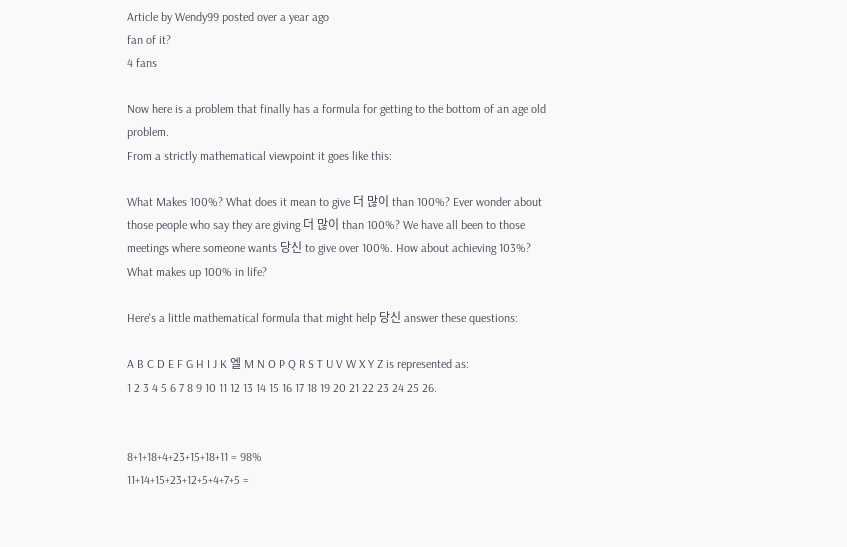Article by Wendy99 posted over a year ago
fan of it?
4 fans

Now here is a problem that finally has a formula for getting to the bottom of an age old problem.
From a strictly mathematical viewpoint it goes like this:

What Makes 100%? What does it mean to give 더 많이 than 100%? Ever wonder about those people who say they are giving 더 많이 than 100%? We have all been to those meetings where someone wants 당신 to give over 100%. How about achieving 103%? What makes up 100% in life?

Here's a little mathematical formula that might help 당신 answer these questions:

A B C D E F G H I J K 엘 M N O P Q R S T U V W X Y Z is represented as:
1 2 3 4 5 6 7 8 9 10 11 12 13 14 15 16 17 18 19 20 21 22 23 24 25 26.


8+1+18+4+23+15+18+11 = 98%
11+14+15+23+12+5+4+7+5 =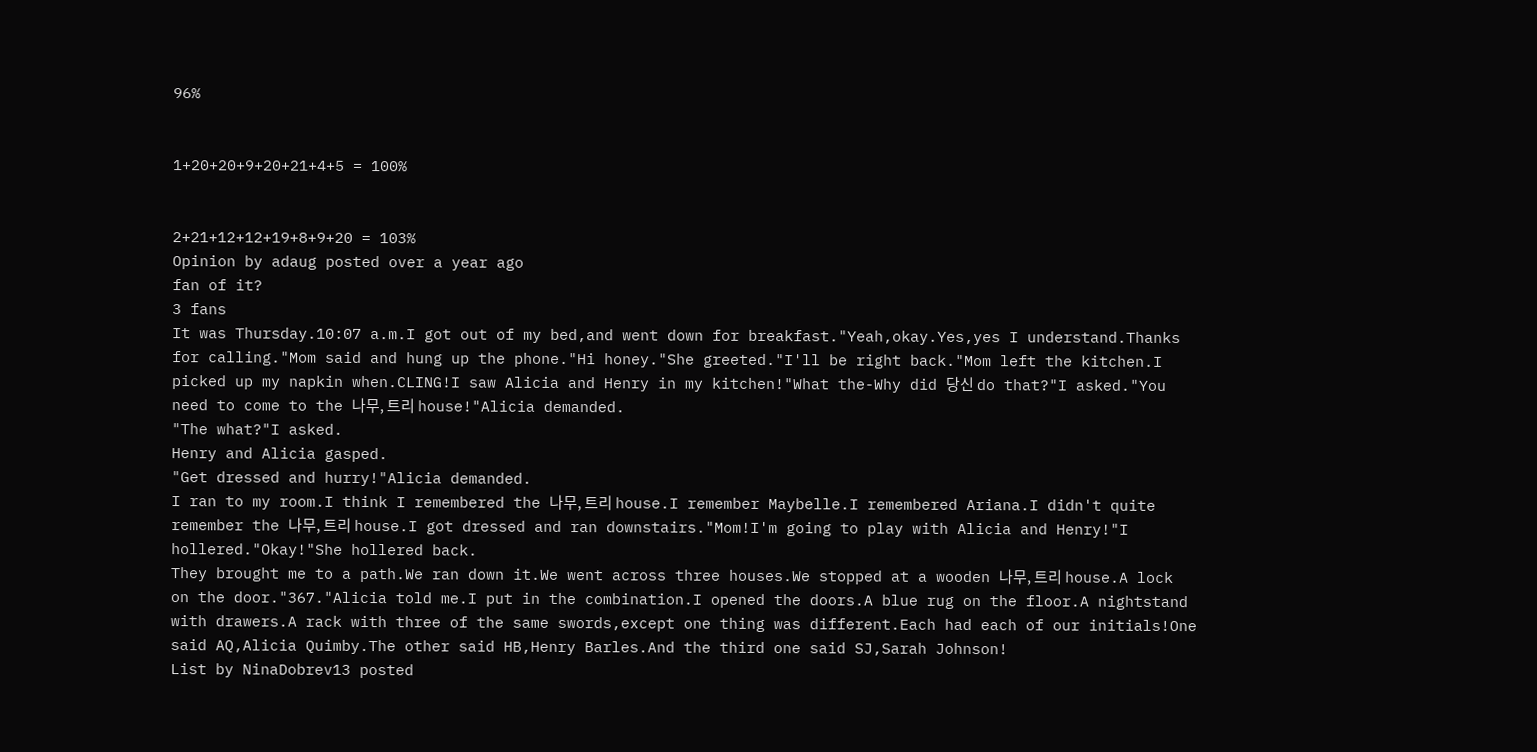96%


1+20+20+9+20+21+4+5 = 100%


2+21+12+12+19+8+9+20 = 103%
Opinion by adaug posted over a year ago
fan of it?
3 fans
It was Thursday.10:07 a.m.I got out of my bed,and went down for breakfast."Yeah,okay.Yes,yes I understand.Thanks for calling."Mom said and hung up the phone."Hi honey."She greeted."I'll be right back."Mom left the kitchen.I picked up my napkin when.CLING!I saw Alicia and Henry in my kitchen!"What the-Why did 당신 do that?"I asked."You need to come to the 나무, 트리 house!"Alicia demanded.
"The what?"I asked.
Henry and Alicia gasped.
"Get dressed and hurry!"Alicia demanded.
I ran to my room.I think I remembered the 나무, 트리 house.I remember Maybelle.I remembered Ariana.I didn't quite remember the 나무, 트리 house.I got dressed and ran downstairs."Mom!I'm going to play with Alicia and Henry!"I hollered."Okay!"She hollered back.
They brought me to a path.We ran down it.We went across three houses.We stopped at a wooden 나무, 트리 house.A lock on the door."367."Alicia told me.I put in the combination.I opened the doors.A blue rug on the floor.A nightstand with drawers.A rack with three of the same swords,except one thing was different.Each had each of our initials!One said AQ,Alicia Quimby.The other said HB,Henry Barles.And the third one said SJ,Sarah Johnson!
List by NinaDobrev13 posted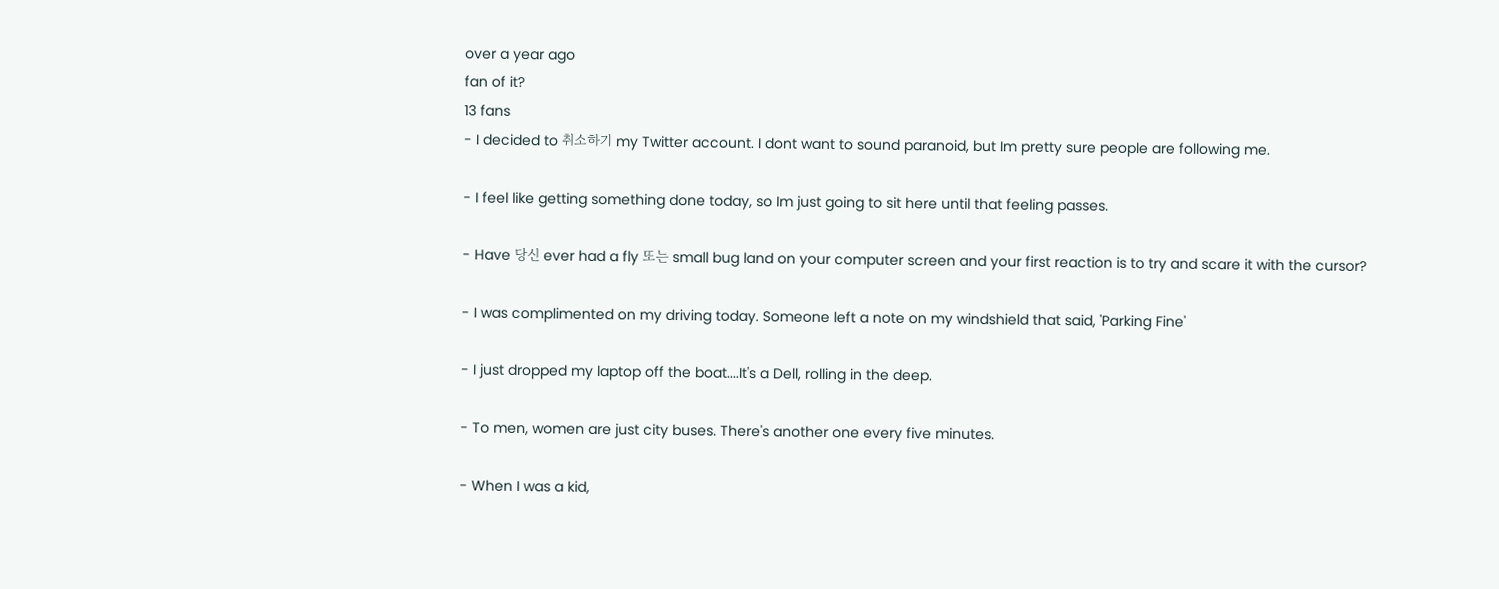over a year ago
fan of it?
13 fans
- I decided to 취소하기 my Twitter account. I dont want to sound paranoid, but Im pretty sure people are following me.

- I feel like getting something done today, so Im just going to sit here until that feeling passes.

- Have 당신 ever had a fly 또는 small bug land on your computer screen and your first reaction is to try and scare it with the cursor?

- I was complimented on my driving today. Someone left a note on my windshield that said, 'Parking Fine'

- I just dropped my laptop off the boat....It's a Dell, rolling in the deep.

- To men, women are just city buses. There's another one every five minutes.

- When I was a kid,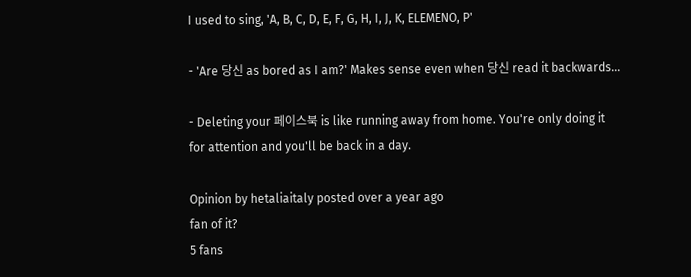I used to sing, 'A, B, C, D, E, F, G, H, I, J, K, ELEMENO, P'

- 'Are 당신 as bored as I am?' Makes sense even when 당신 read it backwards...

- Deleting your 페이스북 is like running away from home. You're only doing it for attention and you'll be back in a day.

Opinion by hetaliaitaly posted over a year ago
fan of it?
5 fans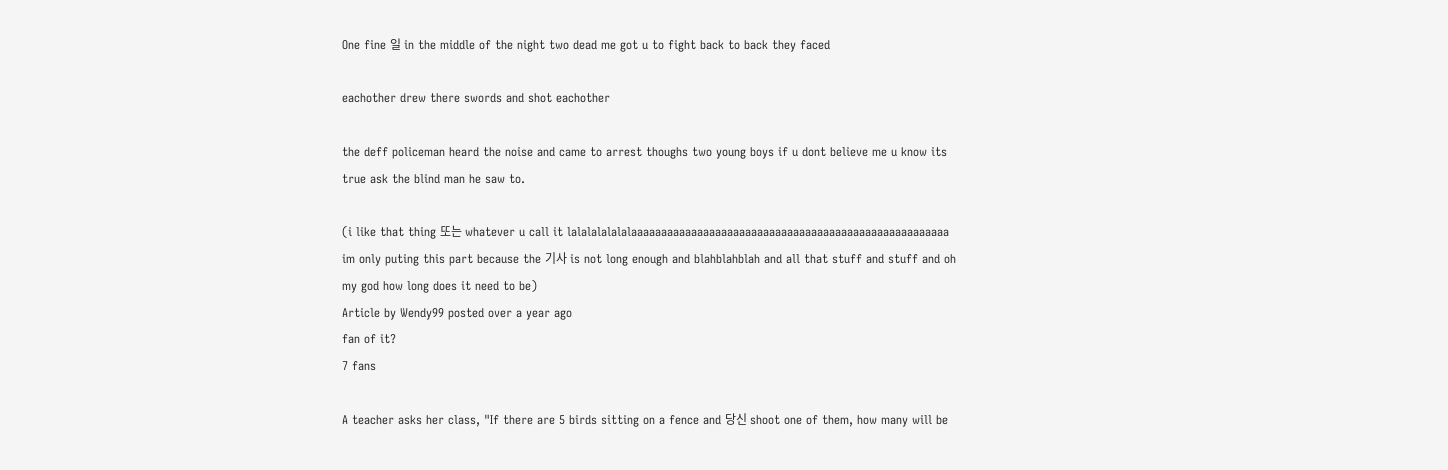One fine 일 in the middle of the night two dead me got u to fight back to back they faced

eachother drew there swords and shot eachother

the deff policeman heard the noise and came to arrest thoughs two young boys if u dont believe me u know its true ask the blind man he saw to.

(i like that thing 또는 whatever u call it lalalalalalalaaaaaaaaaaaaaaaaaaaaaaaaaaaaaaaaaaaaaaaaaaaaaaaaaaaaa im only puting this part because the 기사 is not long enough and blahblahblah and all that stuff and stuff and oh my god how long does it need to be)
Article by Wendy99 posted over a year ago
fan of it?
7 fans

A teacher asks her class, "If there are 5 birds sitting on a fence and 당신 shoot one of them, how many will be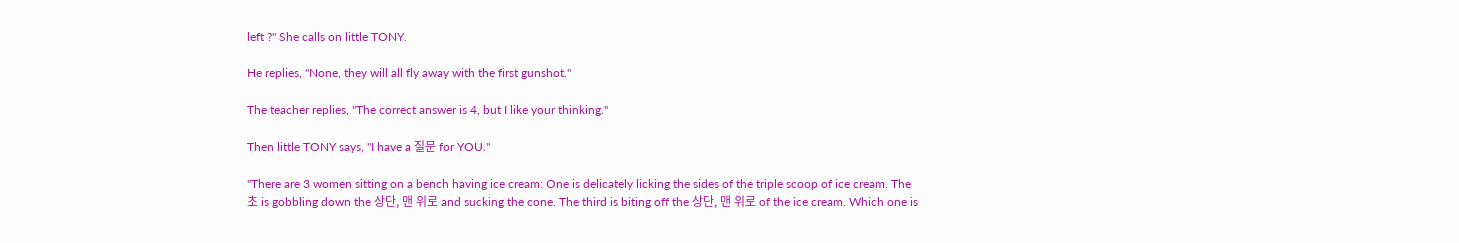left ?" She calls on little TONY.

He replies, "None, they will all fly away with the first gunshot."

The teacher replies, "The correct answer is 4, but I like your thinking."

Then little TONY says, "I have a 질문 for YOU."

"There are 3 women sitting on a bench having ice cream: One is delicately licking the sides of the triple scoop of ice cream. The 초 is gobbling down the 상단, 맨 위로 and sucking the cone. The third is biting off the 상단, 맨 위로 of the ice cream. Which one is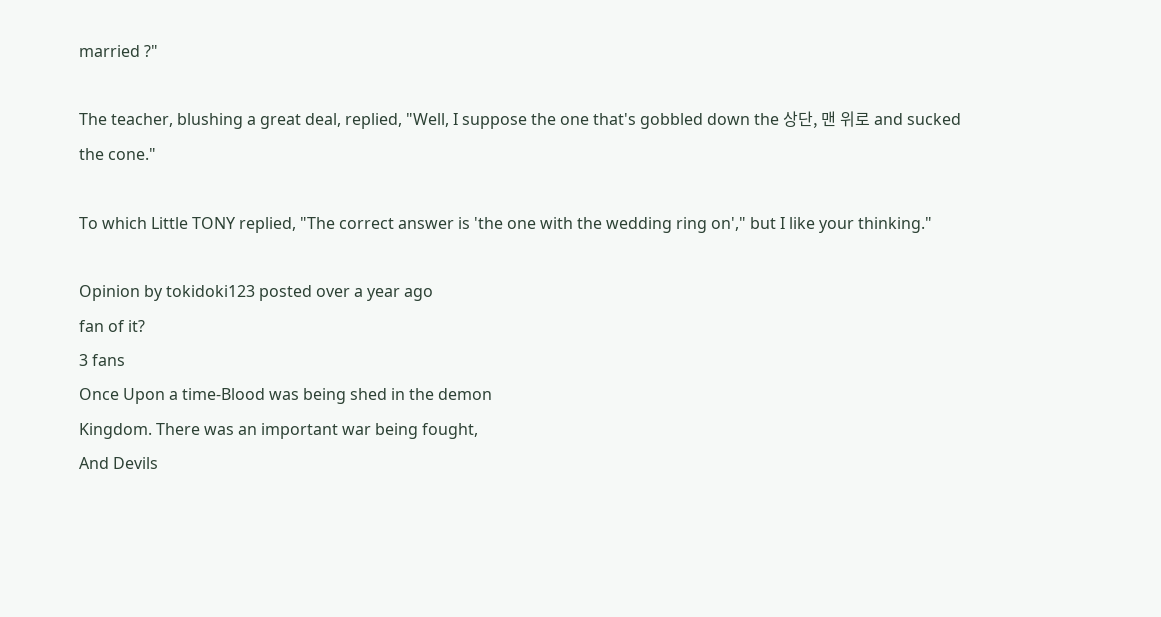married ?"

The teacher, blushing a great deal, replied, "Well, I suppose the one that's gobbled down the 상단, 맨 위로 and sucked the cone."

To which Little TONY replied, "The correct answer is 'the one with the wedding ring on'," but I like your thinking."

Opinion by tokidoki123 posted over a year ago
fan of it?
3 fans
Once Upon a time-Blood was being shed in the demon
Kingdom. There was an important war being fought,
And Devils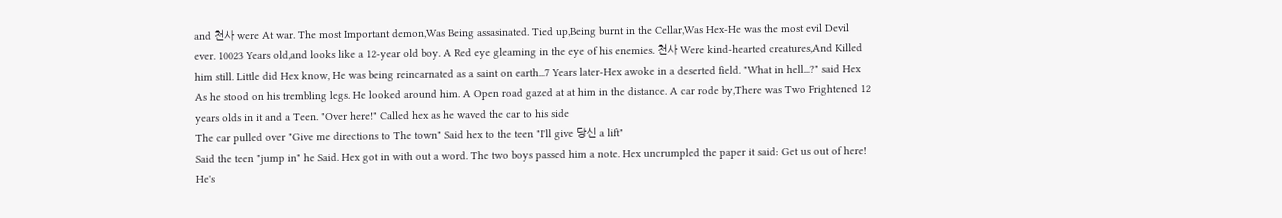and 천사 were At war. The most Important demon,Was Being assasinated. Tied up,Being burnt in the Cellar,Was Hex-He was the most evil Devil ever. 10023 Years old,and looks like a 12-year old boy. A Red eye gleaming in the eye of his enemies. 천사 Were kind-hearted creatures,And Killed him still. Little did Hex know, He was being reincarnated as a saint on earth...7 Years later-Hex awoke in a deserted field. "What in hell...?" said Hex As he stood on his trembling legs. He looked around him. A Open road gazed at at him in the distance. A car rode by,There was Two Frightened 12 years olds in it and a Teen. "Over here!" Called hex as he waved the car to his side
The car pulled over "Give me directions to The town" Said hex to the teen "I'll give 당신 a lift"
Said the teen "jump in" he Said. Hex got in with out a word. The two boys passed him a note. Hex uncrumpled the paper it said: Get us out of here! He's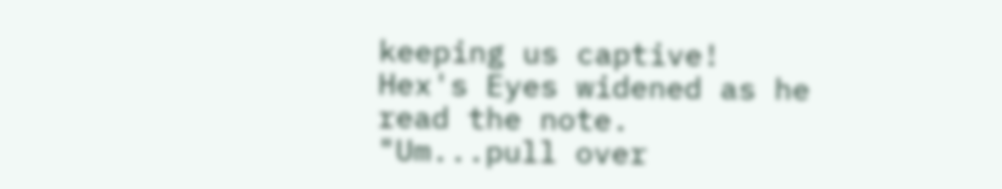keeping us captive! Hex's Eyes widened as he read the note. "Um...pull over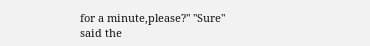for a minute,please?" "Sure" said the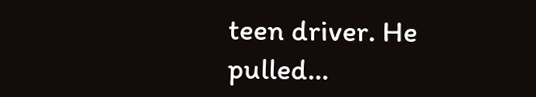teen driver. He pulled...